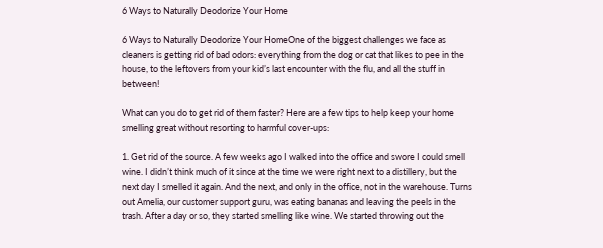6 Ways to Naturally Deodorize Your Home

6 Ways to Naturally Deodorize Your HomeOne of the biggest challenges we face as cleaners is getting rid of bad odors: everything from the dog or cat that likes to pee in the house, to the leftovers from your kid’s last encounter with the flu, and all the stuff in between!

What can you do to get rid of them faster? Here are a few tips to help keep your home smelling great without resorting to harmful cover-ups:

1. Get rid of the source. A few weeks ago I walked into the office and swore I could smell wine. I didn’t think much of it since at the time we were right next to a distillery, but the next day I smelled it again. And the next, and only in the office, not in the warehouse. Turns out Amelia, our customer support guru, was eating bananas and leaving the peels in the trash. After a day or so, they started smelling like wine. We started throwing out the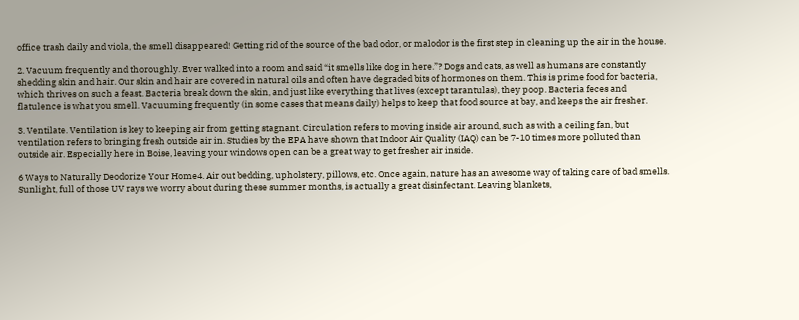office trash daily and viola, the smell disappeared! Getting rid of the source of the bad odor, or malodor is the first step in cleaning up the air in the house.

2. Vacuum frequently and thoroughly. Ever walked into a room and said “it smells like dog in here.”? Dogs and cats, as well as humans are constantly shedding skin and hair. Our skin and hair are covered in natural oils and often have degraded bits of hormones on them. This is prime food for bacteria, which thrives on such a feast. Bacteria break down the skin, and just like everything that lives (except tarantulas), they poop. Bacteria feces and flatulence is what you smell. Vacuuming frequently (in some cases that means daily) helps to keep that food source at bay, and keeps the air fresher.

3. Ventilate. Ventilation is key to keeping air from getting stagnant. Circulation refers to moving inside air around, such as with a ceiling fan, but ventilation refers to bringing fresh outside air in. Studies by the EPA have shown that Indoor Air Quality (IAQ) can be 7-10 times more polluted than outside air. Especially here in Boise, leaving your windows open can be a great way to get fresher air inside.

6 Ways to Naturally Deodorize Your Home4. Air out bedding, upholstery, pillows, etc. Once again, nature has an awesome way of taking care of bad smells. Sunlight, full of those UV rays we worry about during these summer months, is actually a great disinfectant. Leaving blankets,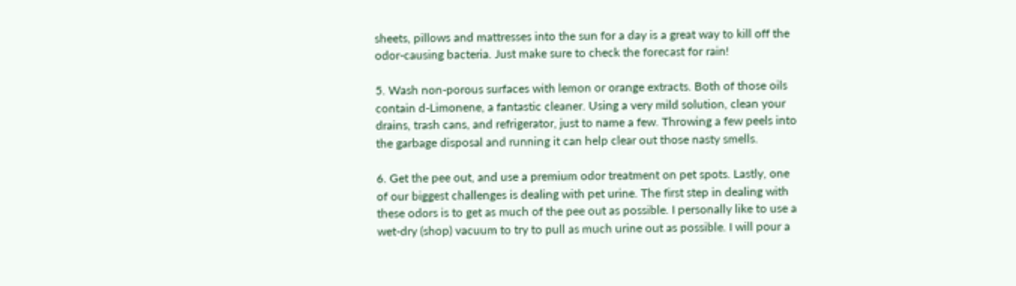sheets, pillows and mattresses into the sun for a day is a great way to kill off the odor-causing bacteria. Just make sure to check the forecast for rain!

5. Wash non-porous surfaces with lemon or orange extracts. Both of those oils contain d-Limonene, a fantastic cleaner. Using a very mild solution, clean your drains, trash cans, and refrigerator, just to name a few. Throwing a few peels into the garbage disposal and running it can help clear out those nasty smells.

6. Get the pee out, and use a premium odor treatment on pet spots. Lastly, one of our biggest challenges is dealing with pet urine. The first step in dealing with these odors is to get as much of the pee out as possible. I personally like to use a wet-dry (shop) vacuum to try to pull as much urine out as possible. I will pour a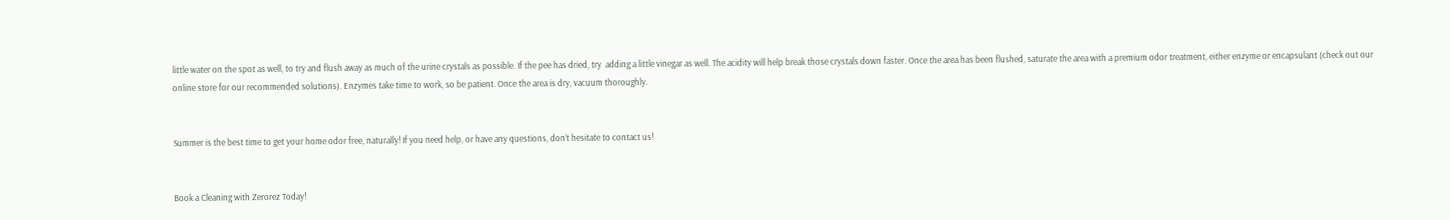little water on the spot as well, to try and flush away as much of the urine crystals as possible. If the pee has dried, try  adding a little vinegar as well. The acidity will help break those crystals down faster. Once the area has been flushed, saturate the area with a premium odor treatment, either enzyme or encapsulant (check out our online store for our recommended solutions). Enzymes take time to work, so be patient. Once the area is dry, vacuum thoroughly.


Summer is the best time to get your home odor free, naturally! If you need help, or have any questions, don’t hesitate to contact us!


Book a Cleaning with Zerorez Today!